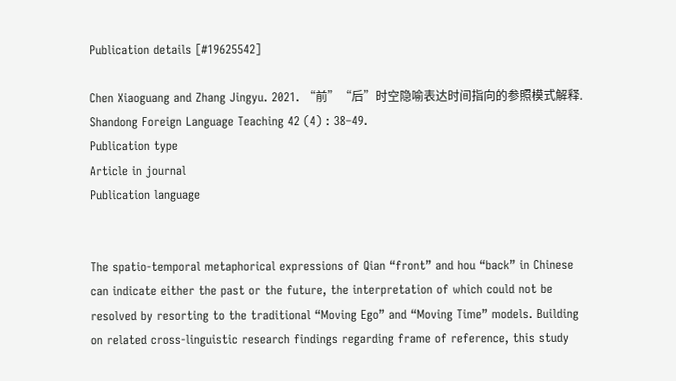Publication details [#19625542]

Chen Xiaoguang and Zhang Jingyu. 2021. “前”“后”时空隐喻表达时间指向的参照模式解释. Shandong Foreign Language Teaching 42 (4) : 38–49.
Publication type
Article in journal
Publication language


The spatio-temporal metaphorical expressions of Qian “front” and hou “back” in Chinese can indicate either the past or the future, the interpretation of which could not be resolved by resorting to the traditional “Moving Ego” and “Moving Time” models. Building on related cross-linguistic research findings regarding frame of reference, this study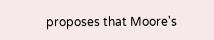proposes that Moore's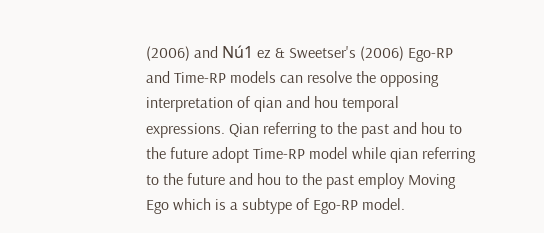(2006) and Nú1 ez & Sweetser's (2006) Ego-RP and Time-RP models can resolve the opposing interpretation of qian and hou temporal expressions. Qian referring to the past and hou to the future adopt Time-RP model while qian referring to the future and hou to the past employ Moving Ego which is a subtype of Ego-RP model.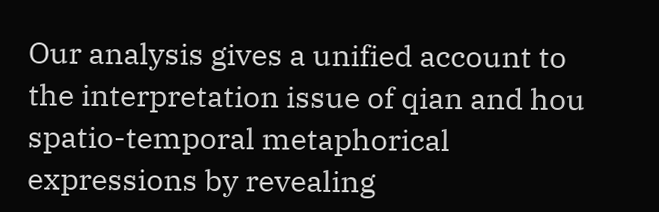Our analysis gives a unified account to the interpretation issue of qian and hou spatio-temporal metaphorical expressions by revealing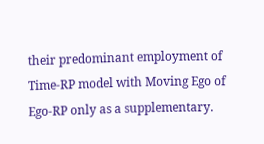their predominant employment of Time-RP model with Moving Ego of Ego-RP only as a supplementary.